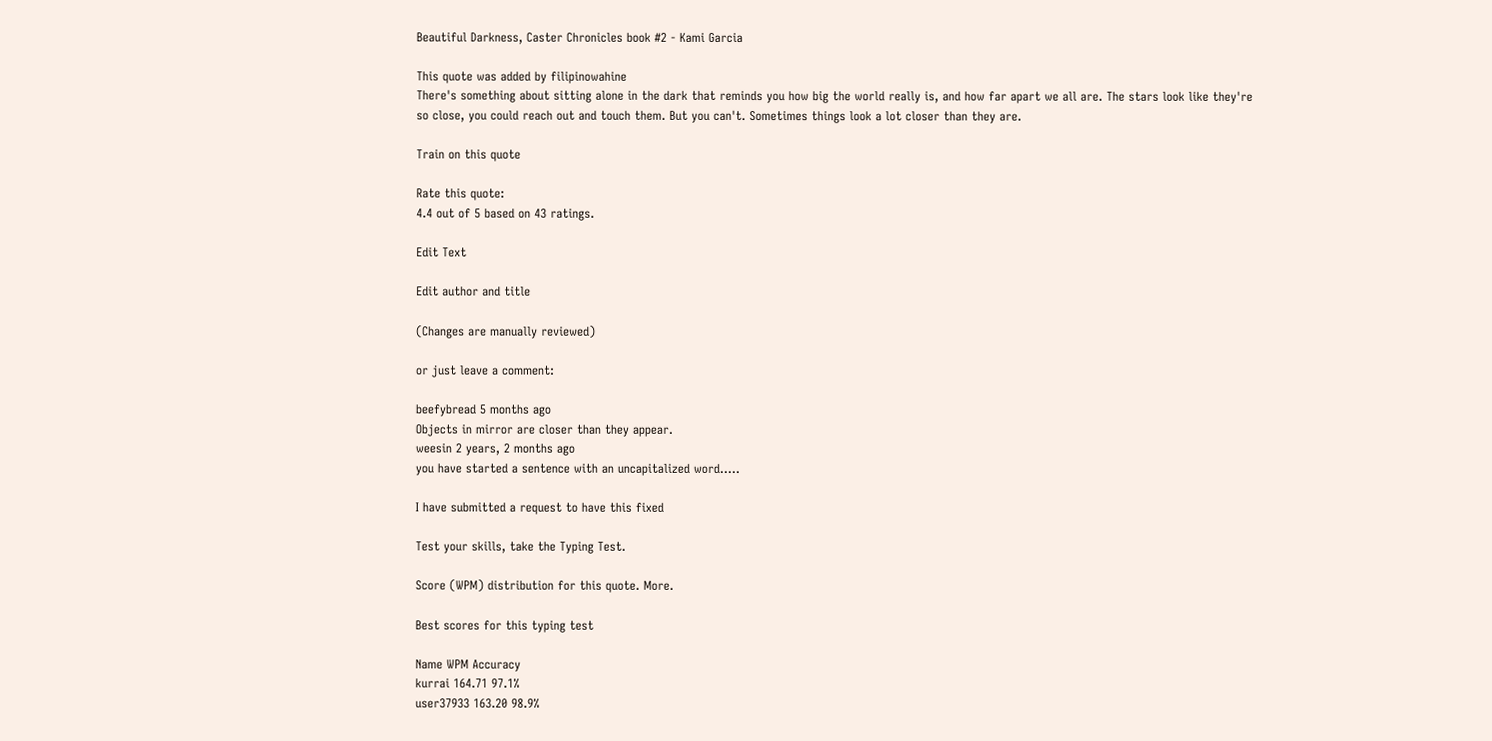Beautiful Darkness, Caster Chronicles book #2 - Kami Garcia

This quote was added by filipinowahine
There's something about sitting alone in the dark that reminds you how big the world really is, and how far apart we all are. The stars look like they're so close, you could reach out and touch them. But you can't. Sometimes things look a lot closer than they are.

Train on this quote

Rate this quote:
4.4 out of 5 based on 43 ratings.

Edit Text

Edit author and title

(Changes are manually reviewed)

or just leave a comment:

beefybread 5 months ago
Objects in mirror are closer than they appear.
weesin 2 years, 2 months ago
you have started a sentence with an uncapitalized word.....

I have submitted a request to have this fixed

Test your skills, take the Typing Test.

Score (WPM) distribution for this quote. More.

Best scores for this typing test

Name WPM Accuracy
kurrai 164.71 97.1%
user37933 163.20 98.9%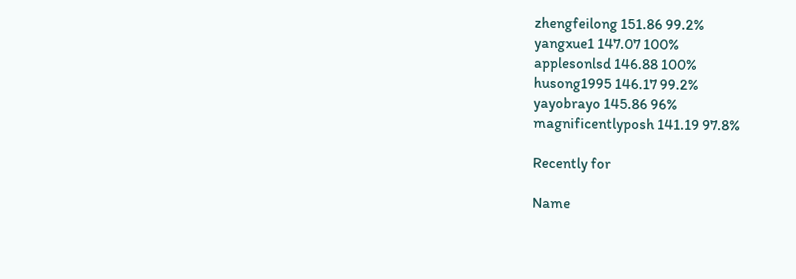zhengfeilong 151.86 99.2%
yangxue1 147.07 100%
applesonlsd 146.88 100%
husong1995 146.17 99.2%
yayobrayo 145.86 96%
magnificentlyposh 141.19 97.8%

Recently for

Name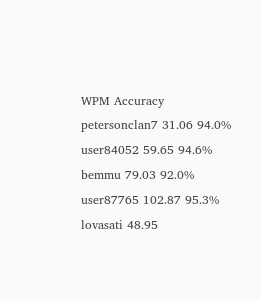WPM Accuracy
petersonclan7 31.06 94.0%
user84052 59.65 94.6%
bemmu 79.03 92.0%
user87765 102.87 95.3%
lovasati 48.95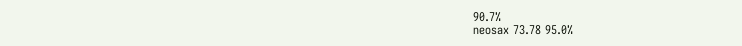90.7%
neosax 73.78 95.0%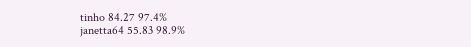tinho 84.27 97.4%
janetta64 55.83 98.9%